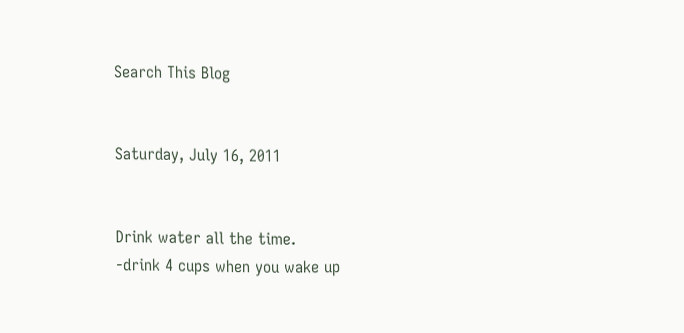Search This Blog


Saturday, July 16, 2011


Drink water all the time.
-drink 4 cups when you wake up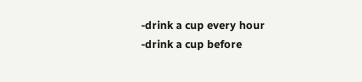-drink a cup every hour
-drink a cup before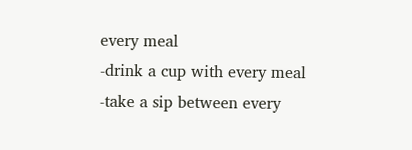every meal
-drink a cup with every meal
-take a sip between every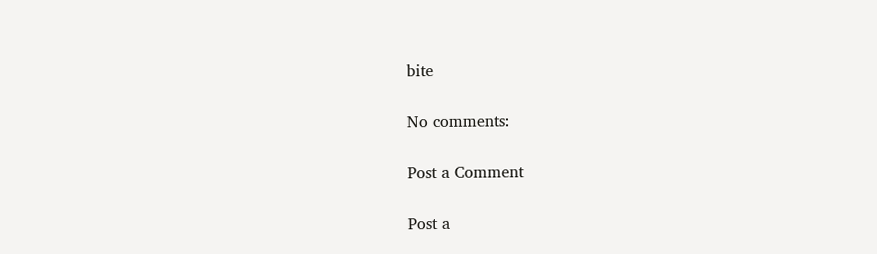bite

No comments:

Post a Comment

Post a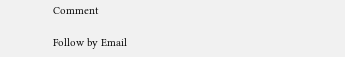Comment

Follow by Email